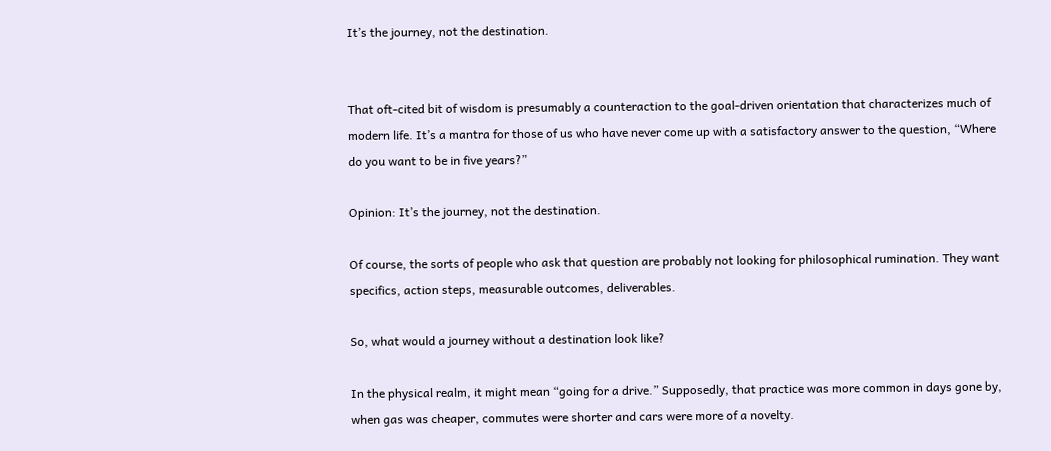It’s the journey, not the destination.


That oft-cited bit of wisdom is presumably a counteraction to the goal-driven orientation that characterizes much of modern life. It’s a mantra for those of us who have never come up with a satisfactory answer to the question, “Where do you want to be in five years?”

Opinion: It’s the journey, not the destination.

Of course, the sorts of people who ask that question are probably not looking for philosophical rumination. They want specifics, action steps, measurable outcomes, deliverables.

So, what would a journey without a destination look like?

In the physical realm, it might mean “going for a drive.” Supposedly, that practice was more common in days gone by, when gas was cheaper, commutes were shorter and cars were more of a novelty.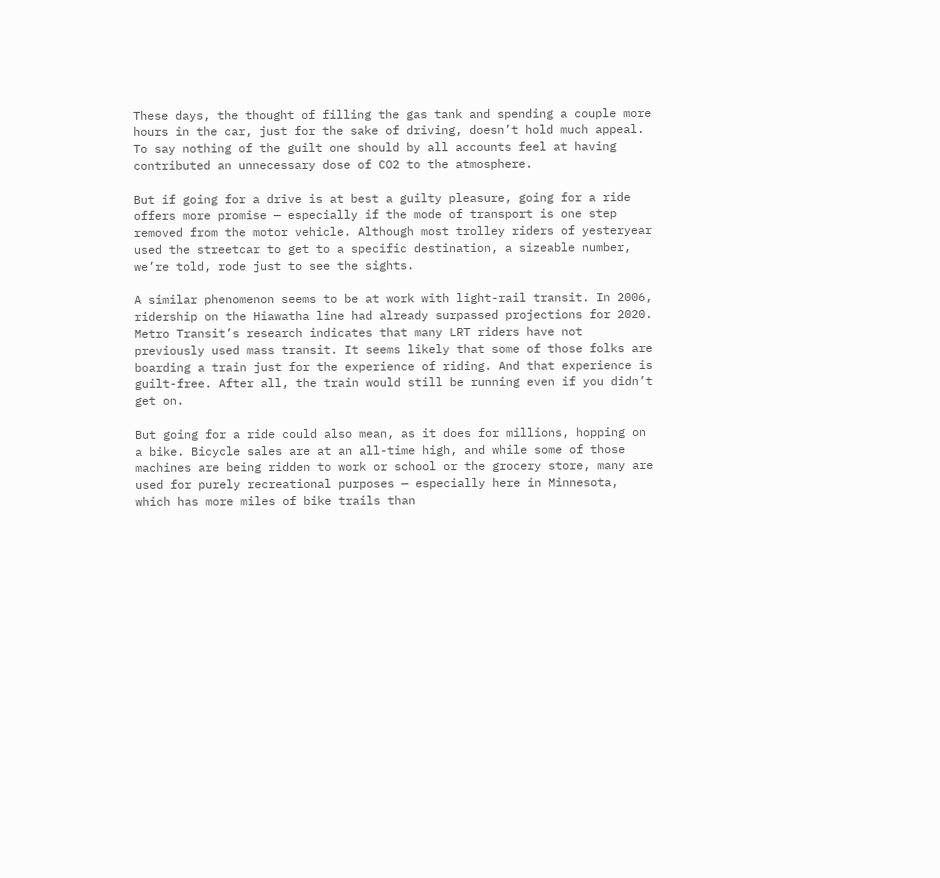These days, the thought of filling the gas tank and spending a couple more hours in the car, just for the sake of driving, doesn’t hold much appeal. To say nothing of the guilt one should by all accounts feel at having contributed an unnecessary dose of CO2 to the atmosphere.

But if going for a drive is at best a guilty pleasure, going for a ride offers more promise — especially if the mode of transport is one step removed from the motor vehicle. Although most trolley riders of yesteryear used the streetcar to get to a specific destination, a sizeable number, we’re told, rode just to see the sights.

A similar phenomenon seems to be at work with light-rail transit. In 2006, ridership on the Hiawatha line had already surpassed projections for 2020. Metro Transit’s research indicates that many LRT riders have not previously used mass transit. It seems likely that some of those folks are boarding a train just for the experience of riding. And that experience is guilt-free. After all, the train would still be running even if you didn’t get on.

But going for a ride could also mean, as it does for millions, hopping on a bike. Bicycle sales are at an all-time high, and while some of those machines are being ridden to work or school or the grocery store, many are used for purely recreational purposes — especially here in Minnesota, which has more miles of bike trails than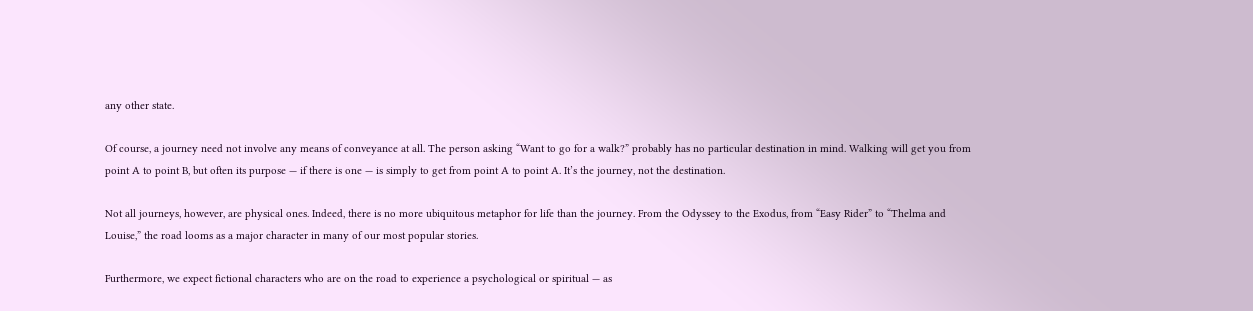any other state.

Of course, a journey need not involve any means of conveyance at all. The person asking “Want to go for a walk?” probably has no particular destination in mind. Walking will get you from point A to point B, but often its purpose — if there is one — is simply to get from point A to point A. It’s the journey, not the destination.

Not all journeys, however, are physical ones. Indeed, there is no more ubiquitous metaphor for life than the journey. From the Odyssey to the Exodus, from “Easy Rider” to “Thelma and Louise,” the road looms as a major character in many of our most popular stories.

Furthermore, we expect fictional characters who are on the road to experience a psychological or spiritual — as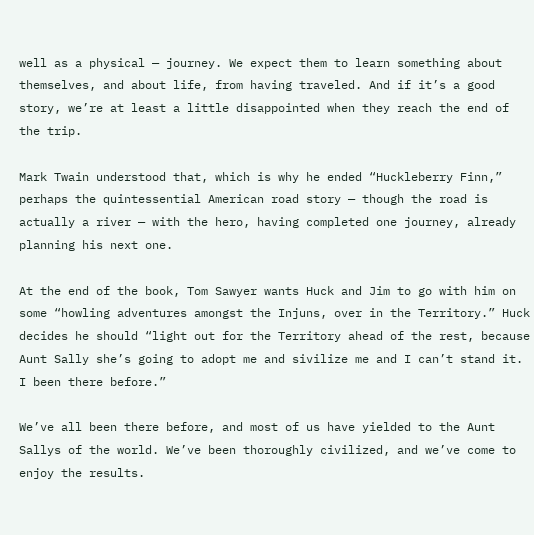well as a physical — journey. We expect them to learn something about themselves, and about life, from having traveled. And if it’s a good story, we’re at least a little disappointed when they reach the end of the trip.

Mark Twain understood that, which is why he ended “Huckleberry Finn,” perhaps the quintessential American road story — though the road is actually a river — with the hero, having completed one journey, already planning his next one.

At the end of the book, Tom Sawyer wants Huck and Jim to go with him on some “howling adventures amongst the Injuns, over in the Territory.” Huck decides he should “light out for the Territory ahead of the rest, because Aunt Sally she’s going to adopt me and sivilize me and I can’t stand it. I been there before.”

We’ve all been there before, and most of us have yielded to the Aunt Sallys of the world. We’ve been thoroughly civilized, and we’ve come to enjoy the results.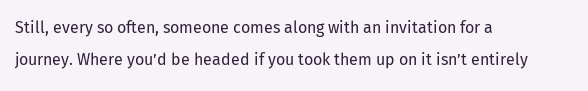Still, every so often, someone comes along with an invitation for a journey. Where you’d be headed if you took them up on it isn’t entirely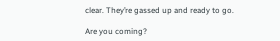clear. They’re gassed up and ready to go.

Are you coming?